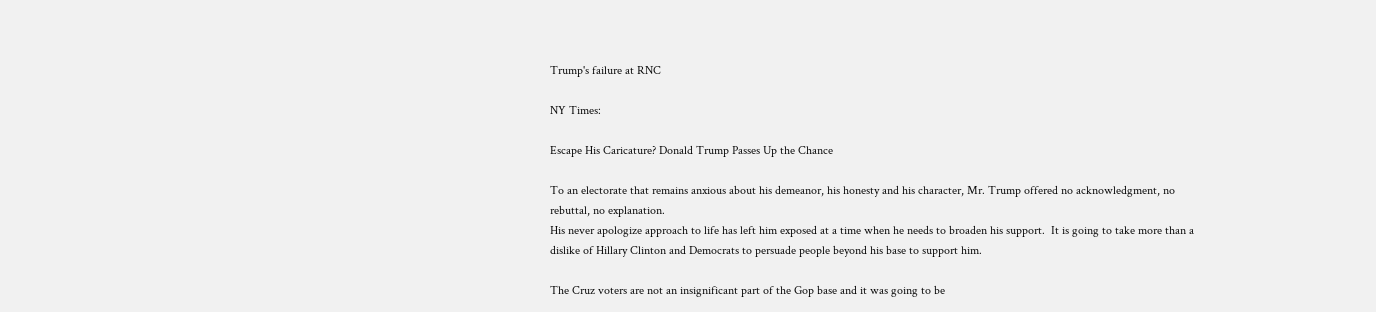Trump's failure at RNC

NY Times:

Escape His Caricature? Donald Trump Passes Up the Chance

To an electorate that remains anxious about his demeanor, his honesty and his character, Mr. Trump offered no acknowledgment, no rebuttal, no explanation.
His never apologize approach to life has left him exposed at a time when he needs to broaden his support.  It is going to take more than a dislike of Hillary Clinton and Democrats to persuade people beyond his base to support him.

The Cruz voters are not an insignificant part of the Gop base and it was going to be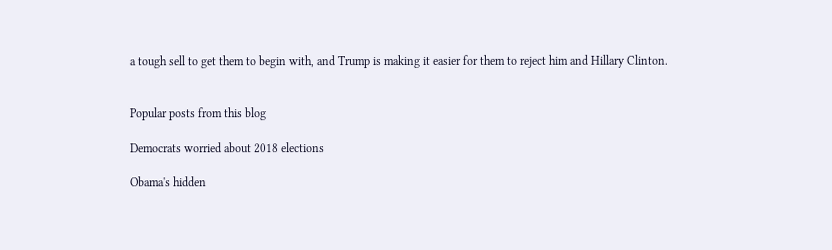a tough sell to get them to begin with, and Trump is making it easier for them to reject him and Hillary Clinton.


Popular posts from this blog

Democrats worried about 2018 elections

Obama's hidden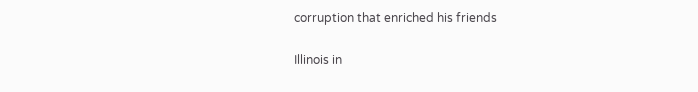corruption that enriched his friends

Illinois in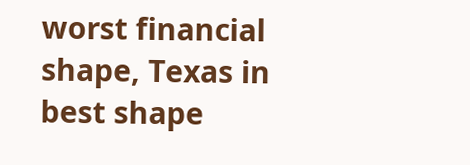worst financial shape, Texas in best shape